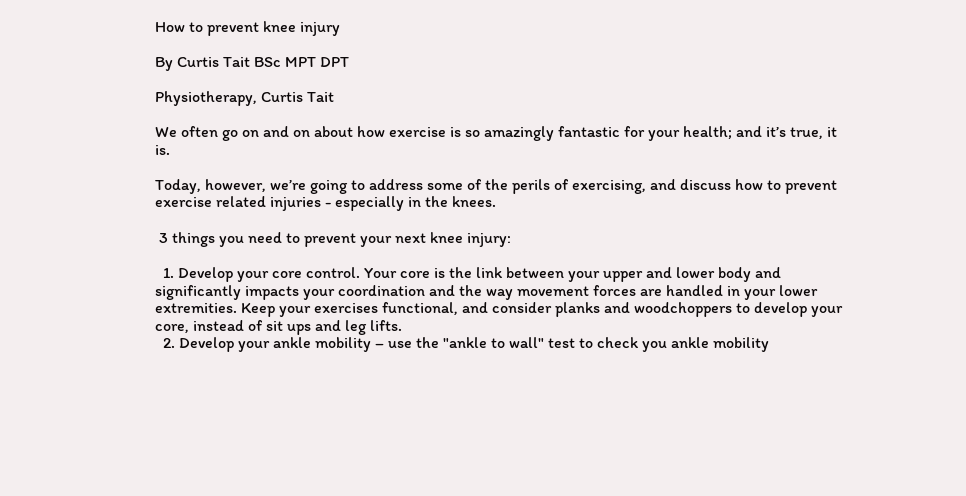How to prevent knee injury

By Curtis Tait BSc MPT DPT

Physiotherapy, Curtis Tait

We often go on and on about how exercise is so amazingly fantastic for your health; and it’s true, it is.

Today, however, we’re going to address some of the perils of exercising, and discuss how to prevent exercise related injuries - especially in the knees.

 3 things you need to prevent your next knee injury:

  1. Develop your core control. Your core is the link between your upper and lower body and significantly impacts your coordination and the way movement forces are handled in your lower extremities. Keep your exercises functional, and consider planks and woodchoppers to develop your core, instead of sit ups and leg lifts.
  2. Develop your ankle mobility – use the "ankle to wall" test to check you ankle mobility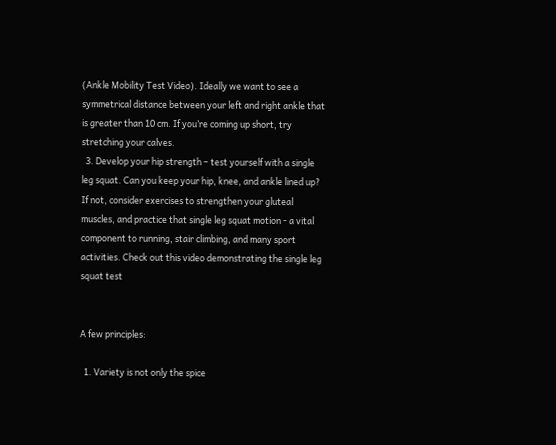(Ankle Mobility Test Video). Ideally we want to see a symmetrical distance between your left and right ankle that is greater than 10 cm. If you’re coming up short, try stretching your calves.
  3. Develop your hip strength – test yourself with a single leg squat. Can you keep your hip, knee, and ankle lined up? If not, consider exercises to strengthen your gluteal muscles, and practice that single leg squat motion - a vital component to running, stair climbing, and many sport activities. Check out this video demonstrating the single leg squat test


A few principles:

  1. Variety is not only the spice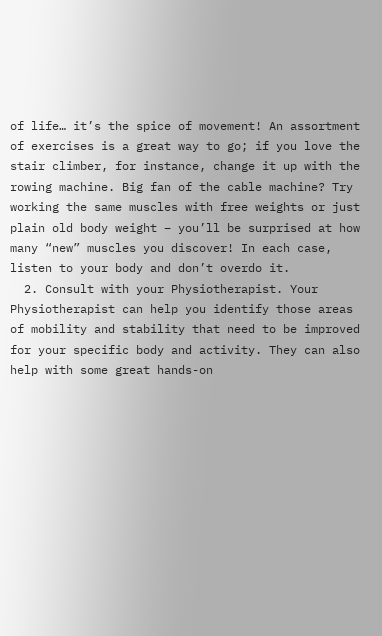of life… it’s the spice of movement! An assortment of exercises is a great way to go; if you love the stair climber, for instance, change it up with the rowing machine. Big fan of the cable machine? Try working the same muscles with free weights or just plain old body weight – you’ll be surprised at how many “new” muscles you discover! In each case, listen to your body and don’t overdo it.
  2. Consult with your Physiotherapist. Your Physiotherapist can help you identify those areas of mobility and stability that need to be improved for your specific body and activity. They can also help with some great hands-on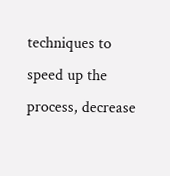techniques to speed up the process, decrease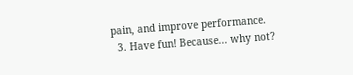pain, and improve performance.
  3. Have fun! Because... why not?